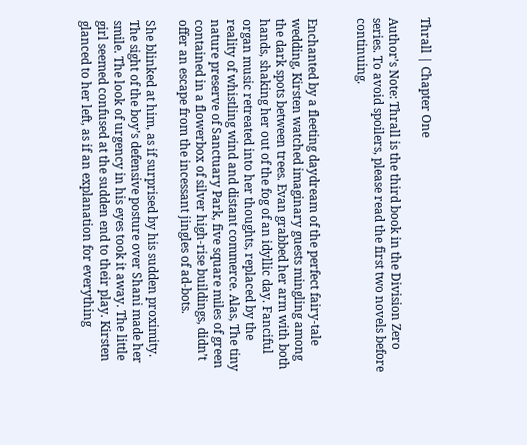Thrall | Chapter One

Author’s Note: Thrall is the third book in the Division Zero series. To avoid spoilers, please read the first two novels before continuing.


Enchanted by a fleeting daydream of the perfect fairy-tale wedding, Kirsten watched imaginary guests mingling among the dark spots between trees. Evan grabbed her arm with both hands, shaking her out of the fog of an idyllic day. Fanciful organ music retreated into her thoughts, replaced by the reality of whistling wind and distant commerce. Alas, The tiny nature preserve of Sanctuary Park, five square miles of green contained in a flowerbox of silver high-rise buildings, didn’t offer an escape from the incessant jingles of ad-bots.

She blinked at him, as if surprised by his sudden proximity. The sight of the boy’s defensive posture over Shani made her smile. The look of urgency in his eyes took it away. The little girl seemed confused at the sudden end to their play. Kirsten glanced to her left, as if an explanation for everything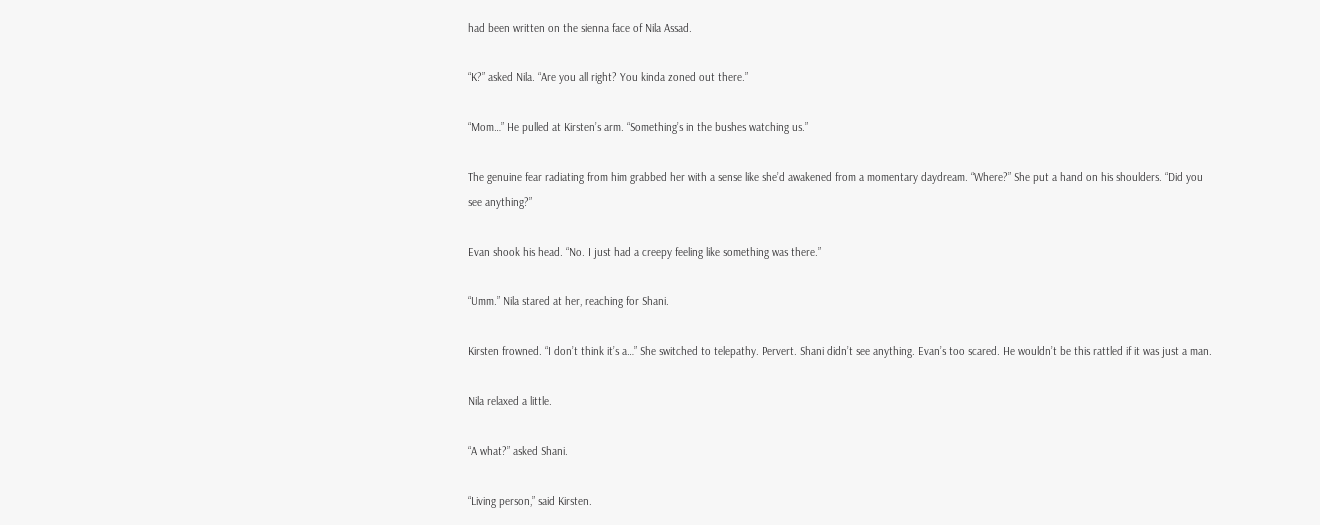had been written on the sienna face of Nila Assad.

“K?” asked Nila. “Are you all right? You kinda zoned out there.”

“Mom…” He pulled at Kirsten’s arm. “Something’s in the bushes watching us.”

The genuine fear radiating from him grabbed her with a sense like she’d awakened from a momentary daydream. “Where?” She put a hand on his shoulders. “Did you see anything?”

Evan shook his head. “No. I just had a creepy feeling like something was there.”

“Umm.” Nila stared at her, reaching for Shani.

Kirsten frowned. “I don’t think it’s a…” She switched to telepathy. Pervert. Shani didn’t see anything. Evan’s too scared. He wouldn’t be this rattled if it was just a man.

Nila relaxed a little.

“A what?” asked Shani.

“Living person,” said Kirsten.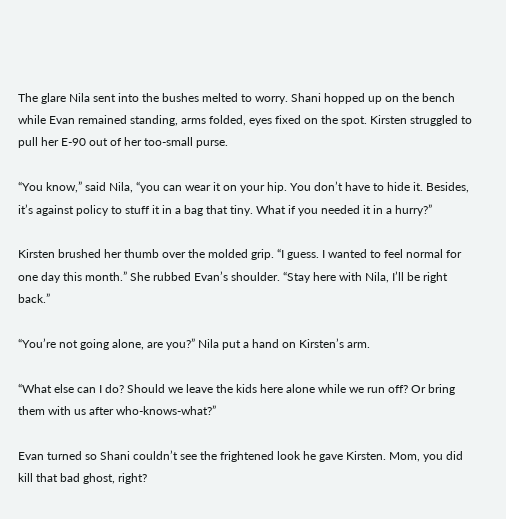The glare Nila sent into the bushes melted to worry. Shani hopped up on the bench while Evan remained standing, arms folded, eyes fixed on the spot. Kirsten struggled to pull her E-90 out of her too-small purse.

“You know,” said Nila, “you can wear it on your hip. You don’t have to hide it. Besides, it’s against policy to stuff it in a bag that tiny. What if you needed it in a hurry?”

Kirsten brushed her thumb over the molded grip. “I guess. I wanted to feel normal for one day this month.” She rubbed Evan’s shoulder. “Stay here with Nila, I’ll be right back.”

“You’re not going alone, are you?” Nila put a hand on Kirsten’s arm.

“What else can I do? Should we leave the kids here alone while we run off? Or bring them with us after who-knows-what?”

Evan turned so Shani couldn’t see the frightened look he gave Kirsten. Mom, you did kill that bad ghost, right?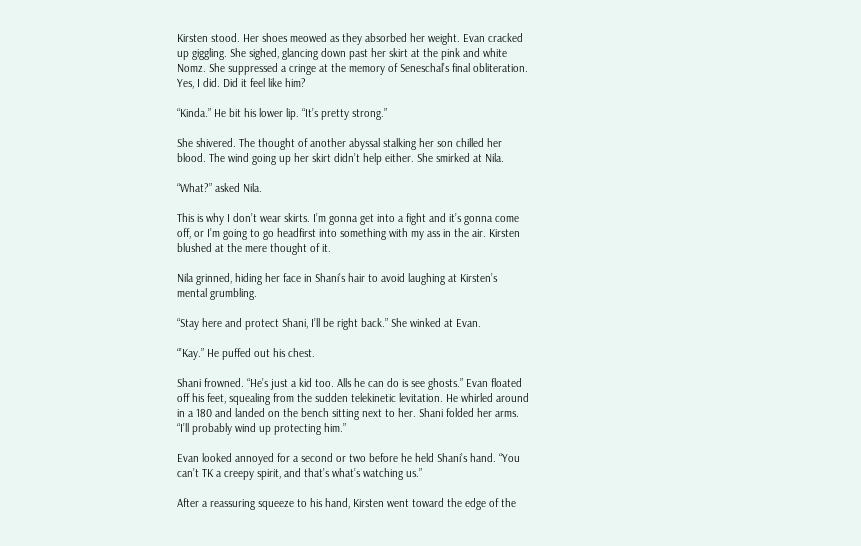Kirsten stood. Her shoes meowed as they absorbed her weight. Evan cracked up giggling. She sighed, glancing down past her skirt at the pink and white Nomz. She suppressed a cringe at the memory of Seneschal’s final obliteration. Yes, I did. Did it feel like him?

“Kinda.” He bit his lower lip. “It’s pretty strong.”

She shivered. The thought of another abyssal stalking her son chilled her blood. The wind going up her skirt didn’t help either. She smirked at Nila.

“What?” asked Nila.

This is why I don’t wear skirts. I’m gonna get into a fight and it’s gonna come off, or I’m going to go headfirst into something with my ass in the air. Kirsten blushed at the mere thought of it.

Nila grinned, hiding her face in Shani’s hair to avoid laughing at Kirsten’s mental grumbling.

“Stay here and protect Shani, I’ll be right back.” She winked at Evan.

“’Kay.” He puffed out his chest.

Shani frowned. “He’s just a kid too. Alls he can do is see ghosts.” Evan floated off his feet, squealing from the sudden telekinetic levitation. He whirled around in a 180 and landed on the bench sitting next to her. Shani folded her arms. “I’ll probably wind up protecting him.”

Evan looked annoyed for a second or two before he held Shani’s hand. “You can’t TK a creepy spirit, and that’s what’s watching us.”

After a reassuring squeeze to his hand, Kirsten went toward the edge of the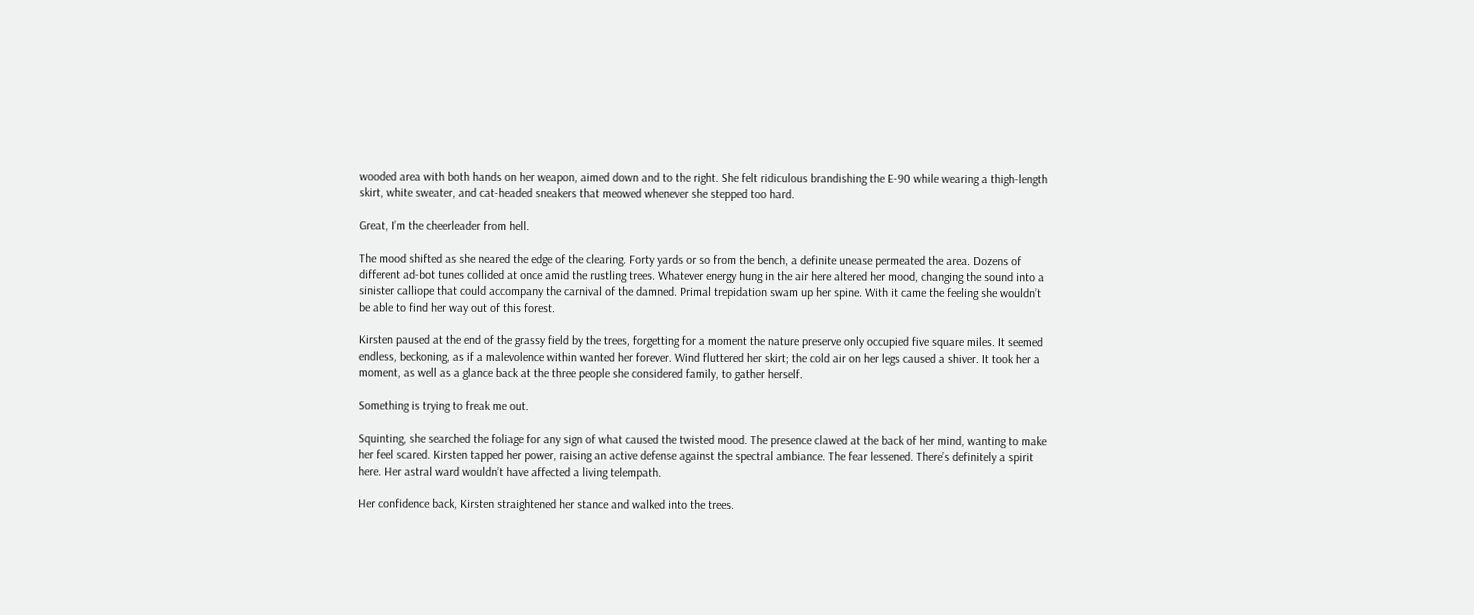wooded area with both hands on her weapon, aimed down and to the right. She felt ridiculous brandishing the E-90 while wearing a thigh-length skirt, white sweater, and cat-headed sneakers that meowed whenever she stepped too hard.

Great, I’m the cheerleader from hell.

The mood shifted as she neared the edge of the clearing. Forty yards or so from the bench, a definite unease permeated the area. Dozens of different ad-bot tunes collided at once amid the rustling trees. Whatever energy hung in the air here altered her mood, changing the sound into a sinister calliope that could accompany the carnival of the damned. Primal trepidation swam up her spine. With it came the feeling she wouldn’t be able to find her way out of this forest.

Kirsten paused at the end of the grassy field by the trees, forgetting for a moment the nature preserve only occupied five square miles. It seemed endless, beckoning, as if a malevolence within wanted her forever. Wind fluttered her skirt; the cold air on her legs caused a shiver. It took her a moment, as well as a glance back at the three people she considered family, to gather herself.

Something is trying to freak me out.

Squinting, she searched the foliage for any sign of what caused the twisted mood. The presence clawed at the back of her mind, wanting to make her feel scared. Kirsten tapped her power, raising an active defense against the spectral ambiance. The fear lessened. There’s definitely a spirit here. Her astral ward wouldn’t have affected a living telempath.

Her confidence back, Kirsten straightened her stance and walked into the trees.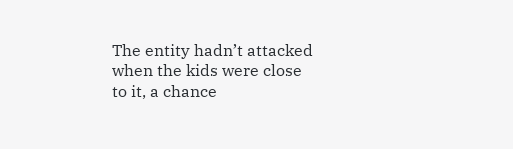The entity hadn’t attacked when the kids were close to it, a chance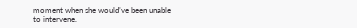moment when she would’ve been unable to intervene.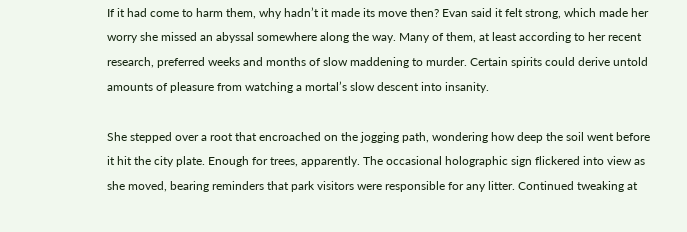If it had come to harm them, why hadn’t it made its move then? Evan said it felt strong, which made her worry she missed an abyssal somewhere along the way. Many of them, at least according to her recent research, preferred weeks and months of slow maddening to murder. Certain spirits could derive untold amounts of pleasure from watching a mortal’s slow descent into insanity.

She stepped over a root that encroached on the jogging path, wondering how deep the soil went before it hit the city plate. Enough for trees, apparently. The occasional holographic sign flickered into view as she moved, bearing reminders that park visitors were responsible for any litter. Continued tweaking at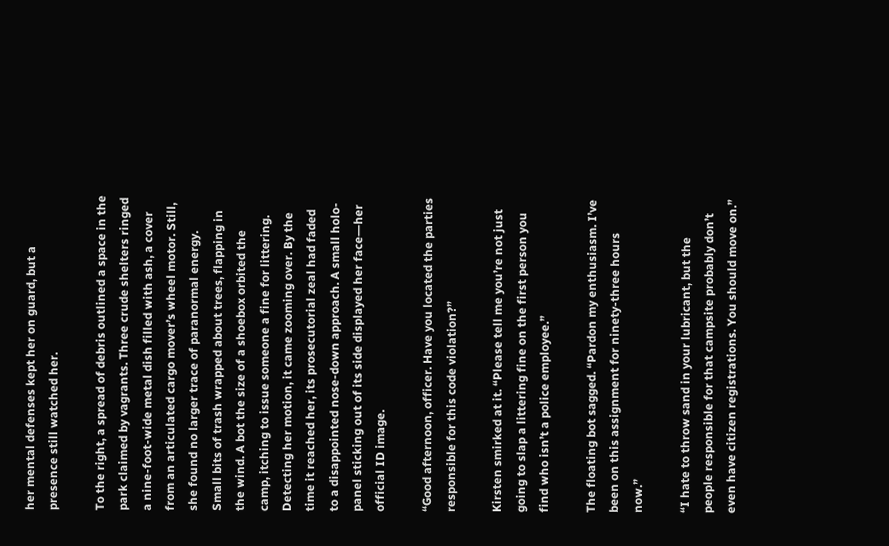her mental defenses kept her on guard, but a presence still watched her.

To the right, a spread of debris outlined a space in the park claimed by vagrants. Three crude shelters ringed a nine-foot-wide metal dish filled with ash, a cover from an articulated cargo mover’s wheel motor. Still, she found no larger trace of paranormal energy. Small bits of trash wrapped about trees, flapping in the wind. A bot the size of a shoebox orbited the camp, itching to issue someone a fine for littering. Detecting her motion, it came zooming over. By the time it reached her, its prosecutorial zeal had faded to a disappointed nose-down approach. A small holo-panel sticking out of its side displayed her face―her official ID image.

“Good afternoon, officer. Have you located the parties responsible for this code violation?”

Kirsten smirked at it. “Please tell me you’re not just going to slap a littering fine on the first person you find who isn’t a police employee.”

The floating bot sagged. “Pardon my enthusiasm. I’ve been on this assignment for ninety-three hours now.”

“I hate to throw sand in your lubricant, but the people responsible for that campsite probably don’t even have citizen registrations. You should move on.”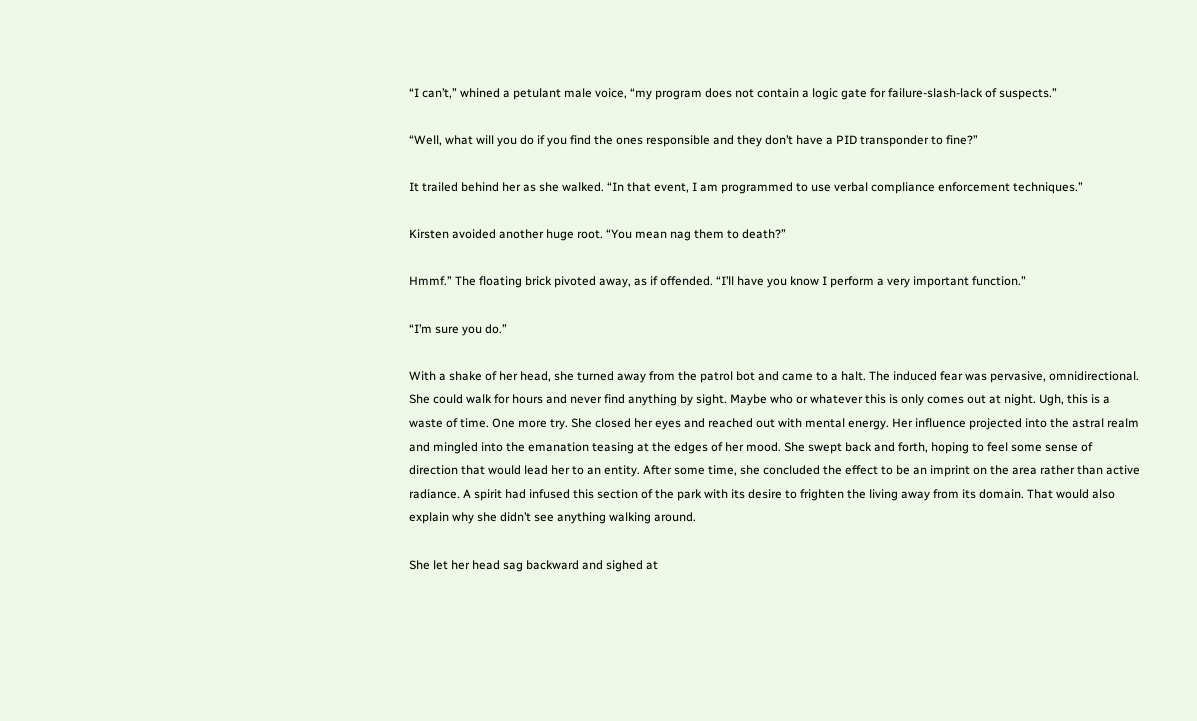“I can’t,” whined a petulant male voice, “my program does not contain a logic gate for failure-slash-lack of suspects.”

“Well, what will you do if you find the ones responsible and they don’t have a PID transponder to fine?”

It trailed behind her as she walked. “In that event, I am programmed to use verbal compliance enforcement techniques.”

Kirsten avoided another huge root. “You mean nag them to death?”

Hmmf.” The floating brick pivoted away, as if offended. “I’ll have you know I perform a very important function.”

“I’m sure you do.”

With a shake of her head, she turned away from the patrol bot and came to a halt. The induced fear was pervasive, omnidirectional. She could walk for hours and never find anything by sight. Maybe who or whatever this is only comes out at night. Ugh, this is a waste of time. One more try. She closed her eyes and reached out with mental energy. Her influence projected into the astral realm and mingled into the emanation teasing at the edges of her mood. She swept back and forth, hoping to feel some sense of direction that would lead her to an entity. After some time, she concluded the effect to be an imprint on the area rather than active radiance. A spirit had infused this section of the park with its desire to frighten the living away from its domain. That would also explain why she didn’t see anything walking around.

She let her head sag backward and sighed at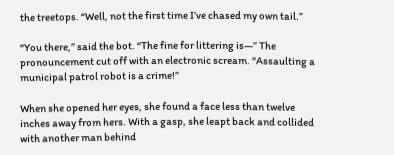the treetops. “Well, not the first time I’ve chased my own tail.”

“You there,” said the bot. “The fine for littering is—” The pronouncement cut off with an electronic scream. “Assaulting a municipal patrol robot is a crime!”

When she opened her eyes, she found a face less than twelve inches away from hers. With a gasp, she leapt back and collided with another man behind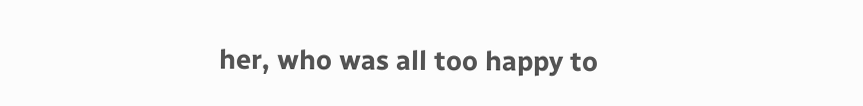her, who was all too happy to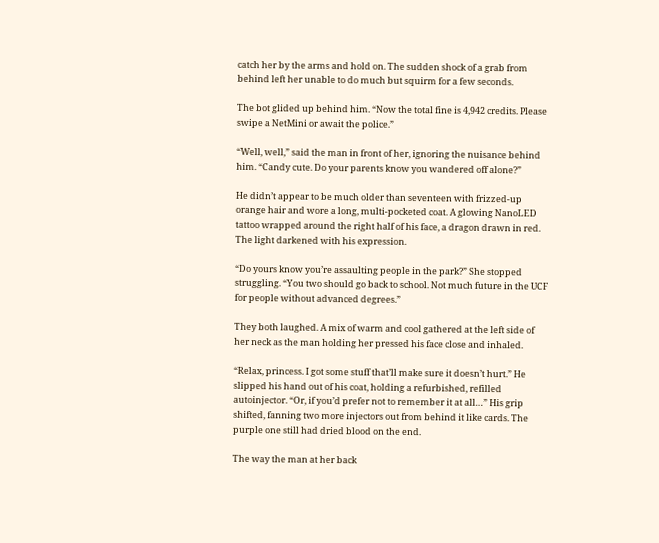catch her by the arms and hold on. The sudden shock of a grab from behind left her unable to do much but squirm for a few seconds.

The bot glided up behind him. “Now the total fine is 4,942 credits. Please swipe a NetMini or await the police.”

“Well, well,” said the man in front of her, ignoring the nuisance behind him. “Candy cute. Do your parents know you wandered off alone?”

He didn’t appear to be much older than seventeen with frizzed-up orange hair and wore a long, multi-pocketed coat. A glowing NanoLED tattoo wrapped around the right half of his face, a dragon drawn in red. The light darkened with his expression.

“Do yours know you’re assaulting people in the park?” She stopped struggling. “You two should go back to school. Not much future in the UCF for people without advanced degrees.”

They both laughed. A mix of warm and cool gathered at the left side of her neck as the man holding her pressed his face close and inhaled.

“Relax, princess. I got some stuff that’ll make sure it doesn’t hurt.” He slipped his hand out of his coat, holding a refurbished, refilled autoinjector. “Or, if you’d prefer not to remember it at all…” His grip shifted, fanning two more injectors out from behind it like cards. The purple one still had dried blood on the end.

The way the man at her back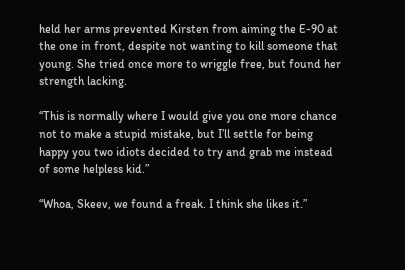held her arms prevented Kirsten from aiming the E-90 at the one in front, despite not wanting to kill someone that young. She tried once more to wriggle free, but found her strength lacking.

“This is normally where I would give you one more chance not to make a stupid mistake, but I’ll settle for being happy you two idiots decided to try and grab me instead of some helpless kid.”

“Whoa, Skeev, we found a freak. I think she likes it.”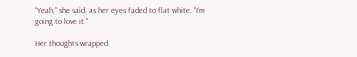“Yeah,” she said, as her eyes faded to flat white. “I’m going to love it.”

Her thoughts wrapped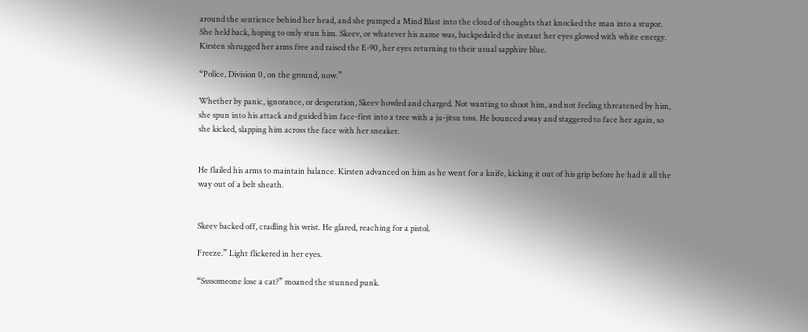around the sentience behind her head, and she pumped a Mind Blast into the cloud of thoughts that knocked the man into a stupor. She held back, hoping to only stun him. Skeev, or whatever his name was, backpedaled the instant her eyes glowed with white energy. Kirsten shrugged her arms free and raised the E-90, her eyes returning to their usual sapphire blue.

“Police, Division 0, on the ground, now.”

Whether by panic, ignorance, or desperation, Skeev howled and charged. Not wanting to shoot him, and not feeling threatened by him, she spun into his attack and guided him face-first into a tree with a ju-jitsu toss. He bounced away and staggered to face her again, so she kicked, slapping him across the face with her sneaker.


He flailed his arms to maintain balance. Kirsten advanced on him as he went for a knife, kicking it out of his grip before he had it all the way out of a belt sheath.


Skeev backed off, cradling his wrist. He glared, reaching for a pistol.

Freeze.” Light flickered in her eyes.

“Ssssomeone lose a cat?” moaned the stunned punk.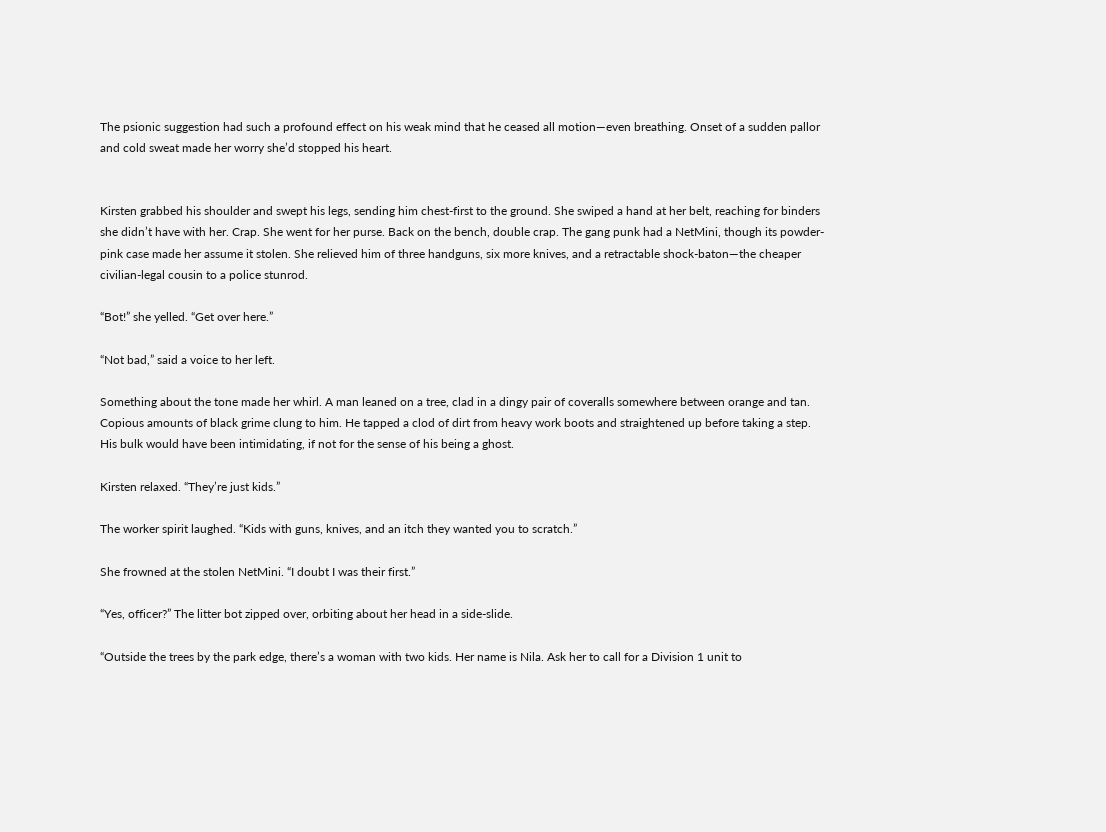The psionic suggestion had such a profound effect on his weak mind that he ceased all motion—even breathing. Onset of a sudden pallor and cold sweat made her worry she’d stopped his heart.


Kirsten grabbed his shoulder and swept his legs, sending him chest-first to the ground. She swiped a hand at her belt, reaching for binders she didn’t have with her. Crap. She went for her purse. Back on the bench, double crap. The gang punk had a NetMini, though its powder-pink case made her assume it stolen. She relieved him of three handguns, six more knives, and a retractable shock-baton—the cheaper civilian-legal cousin to a police stunrod.

“Bot!” she yelled. “Get over here.”

“Not bad,” said a voice to her left.

Something about the tone made her whirl. A man leaned on a tree, clad in a dingy pair of coveralls somewhere between orange and tan. Copious amounts of black grime clung to him. He tapped a clod of dirt from heavy work boots and straightened up before taking a step. His bulk would have been intimidating, if not for the sense of his being a ghost.

Kirsten relaxed. “They’re just kids.”

The worker spirit laughed. “Kids with guns, knives, and an itch they wanted you to scratch.”

She frowned at the stolen NetMini. “I doubt I was their first.”

“Yes, officer?” The litter bot zipped over, orbiting about her head in a side-slide.

“Outside the trees by the park edge, there’s a woman with two kids. Her name is Nila. Ask her to call for a Division 1 unit to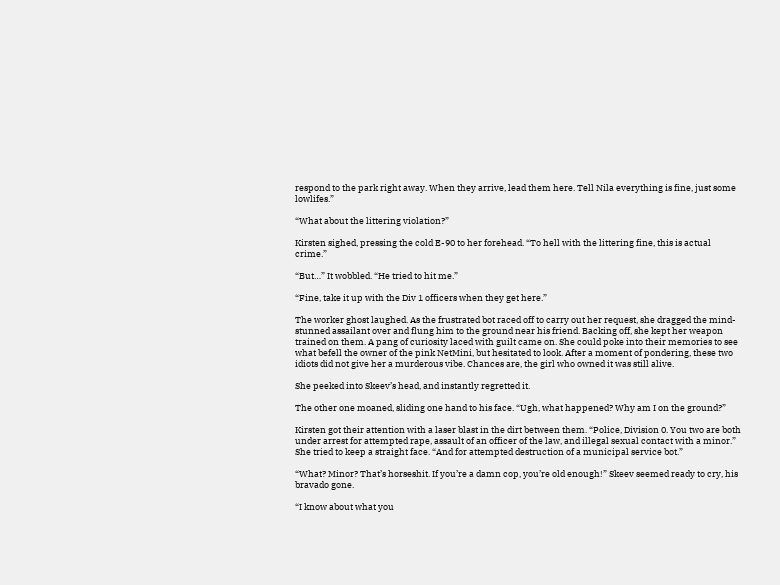respond to the park right away. When they arrive, lead them here. Tell Nila everything is fine, just some lowlifes.”

“What about the littering violation?”

Kirsten sighed, pressing the cold E-90 to her forehead. “To hell with the littering fine, this is actual crime.”

“But…” It wobbled. “He tried to hit me.”

“Fine, take it up with the Div 1 officers when they get here.”

The worker ghost laughed. As the frustrated bot raced off to carry out her request, she dragged the mind-stunned assailant over and flung him to the ground near his friend. Backing off, she kept her weapon trained on them. A pang of curiosity laced with guilt came on. She could poke into their memories to see what befell the owner of the pink NetMini, but hesitated to look. After a moment of pondering, these two idiots did not give her a murderous vibe. Chances are, the girl who owned it was still alive.

She peeked into Skeev’s head, and instantly regretted it.

The other one moaned, sliding one hand to his face. “Ugh, what happened? Why am I on the ground?”

Kirsten got their attention with a laser blast in the dirt between them. “Police, Division 0. You two are both under arrest for attempted rape, assault of an officer of the law, and illegal sexual contact with a minor.” She tried to keep a straight face. “And for attempted destruction of a municipal service bot.”

“What? Minor? That’s horseshit. If you’re a damn cop, you’re old enough!” Skeev seemed ready to cry, his bravado gone.

“I know about what you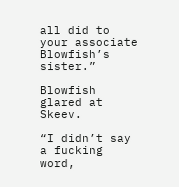all did to your associate Blowfish’s sister.”

Blowfish glared at Skeev.

“I didn’t say a fucking word,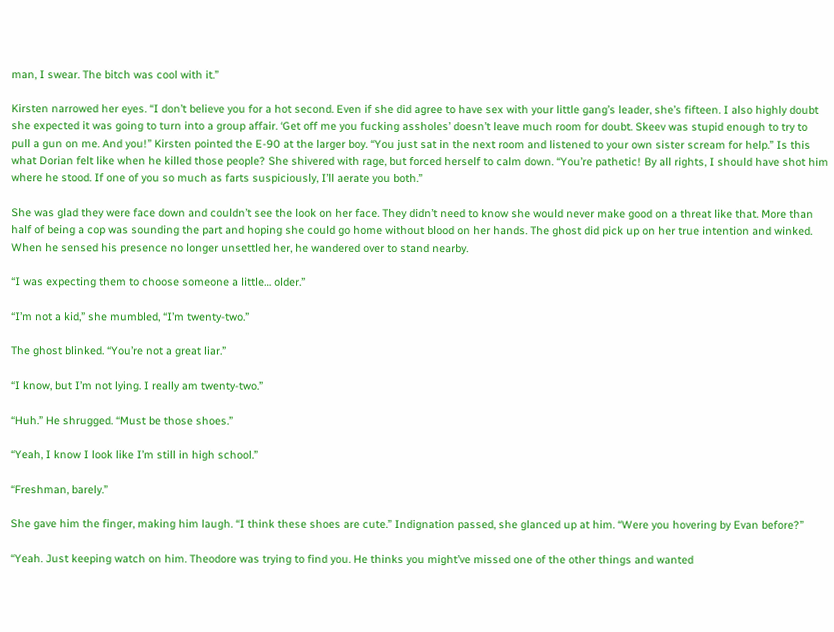man, I swear. The bitch was cool with it.”

Kirsten narrowed her eyes. “I don’t believe you for a hot second. Even if she did agree to have sex with your little gang’s leader, she’s fifteen. I also highly doubt she expected it was going to turn into a group affair. ‘Get off me you fucking assholes’ doesn’t leave much room for doubt. Skeev was stupid enough to try to pull a gun on me. And you!” Kirsten pointed the E-90 at the larger boy. “You just sat in the next room and listened to your own sister scream for help.” Is this what Dorian felt like when he killed those people? She shivered with rage, but forced herself to calm down. “You’re pathetic! By all rights, I should have shot him where he stood. If one of you so much as farts suspiciously, I’ll aerate you both.”

She was glad they were face down and couldn’t see the look on her face. They didn’t need to know she would never make good on a threat like that. More than half of being a cop was sounding the part and hoping she could go home without blood on her hands. The ghost did pick up on her true intention and winked. When he sensed his presence no longer unsettled her, he wandered over to stand nearby.

“I was expecting them to choose someone a little… older.”

“I’m not a kid,” she mumbled, “I’m twenty-two.”

The ghost blinked. “You’re not a great liar.”

“I know, but I’m not lying. I really am twenty-two.”

“Huh.” He shrugged. “Must be those shoes.”

“Yeah, I know I look like I’m still in high school.”

“Freshman, barely.”

She gave him the finger, making him laugh. “I think these shoes are cute.” Indignation passed, she glanced up at him. “Were you hovering by Evan before?”

“Yeah. Just keeping watch on him. Theodore was trying to find you. He thinks you might’ve missed one of the other things and wanted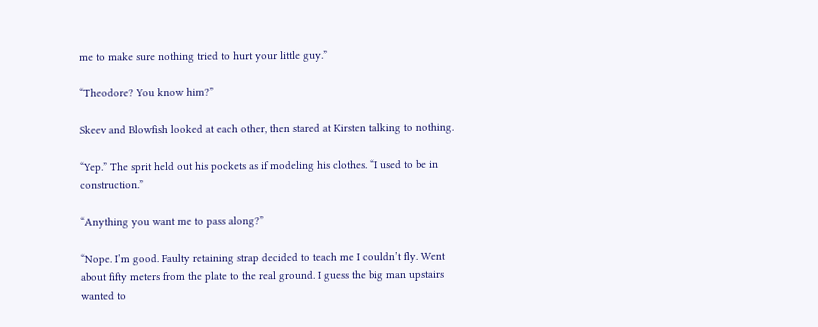me to make sure nothing tried to hurt your little guy.”

“Theodore? You know him?”

Skeev and Blowfish looked at each other, then stared at Kirsten talking to nothing.

“Yep.” The sprit held out his pockets as if modeling his clothes. “I used to be in construction.”

“Anything you want me to pass along?”

“Nope. I’m good. Faulty retaining strap decided to teach me I couldn’t fly. Went about fifty meters from the plate to the real ground. I guess the big man upstairs wanted to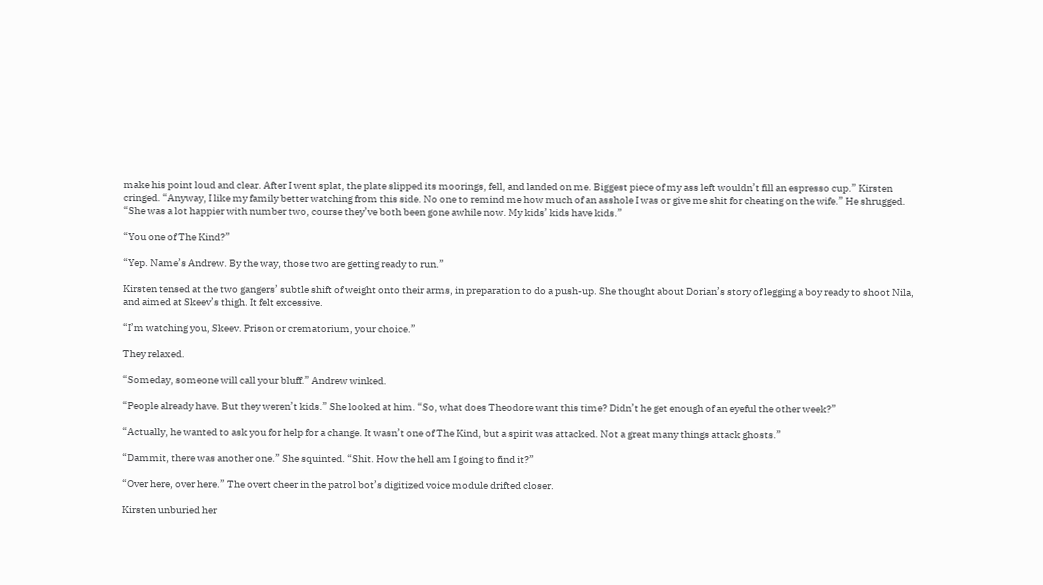make his point loud and clear. After I went splat, the plate slipped its moorings, fell, and landed on me. Biggest piece of my ass left wouldn’t fill an espresso cup.” Kirsten cringed. “Anyway, I like my family better watching from this side. No one to remind me how much of an asshole I was or give me shit for cheating on the wife.” He shrugged. “She was a lot happier with number two, course they’ve both been gone awhile now. My kids’ kids have kids.”

“You one of The Kind?”

“Yep. Name’s Andrew. By the way, those two are getting ready to run.”

Kirsten tensed at the two gangers’ subtle shift of weight onto their arms, in preparation to do a push-up. She thought about Dorian’s story of legging a boy ready to shoot Nila, and aimed at Skeev’s thigh. It felt excessive.

“I’m watching you, Skeev. Prison or crematorium, your choice.”

They relaxed.

“Someday, someone will call your bluff.” Andrew winked.

“People already have. But they weren’t kids.” She looked at him. “So, what does Theodore want this time? Didn’t he get enough of an eyeful the other week?”

“Actually, he wanted to ask you for help for a change. It wasn’t one of The Kind, but a spirit was attacked. Not a great many things attack ghosts.”

“Dammit, there was another one.” She squinted. “Shit. How the hell am I going to find it?”

“Over here, over here.” The overt cheer in the patrol bot’s digitized voice module drifted closer.

Kirsten unburied her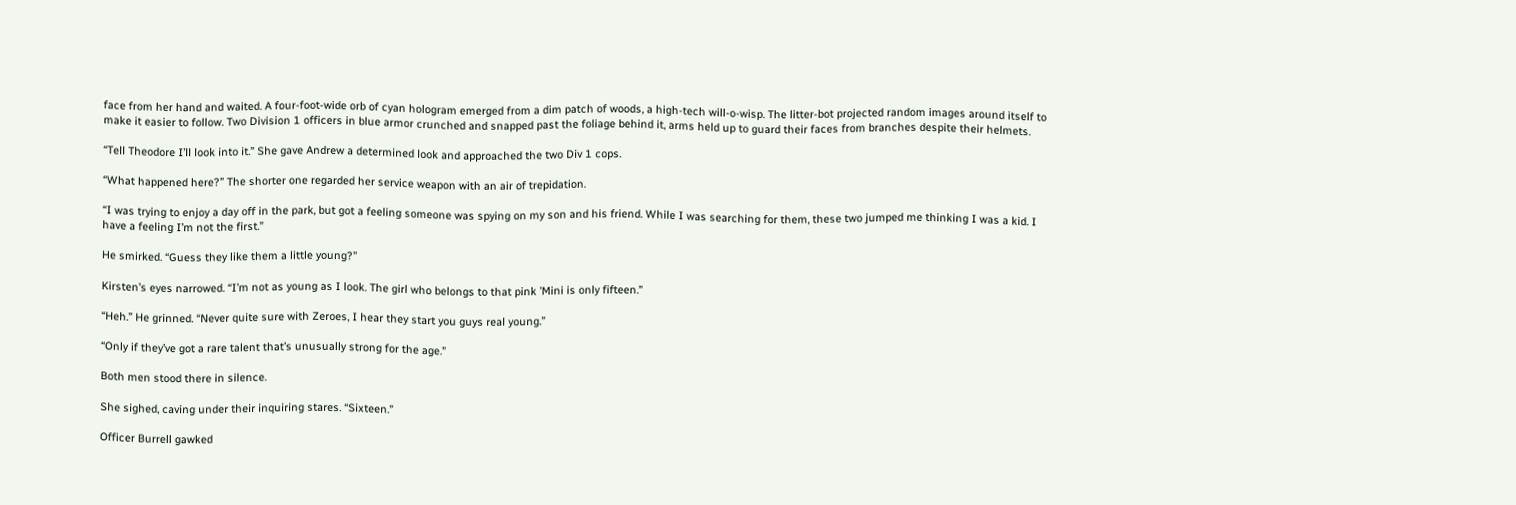face from her hand and waited. A four-foot-wide orb of cyan hologram emerged from a dim patch of woods, a high-tech will-o-wisp. The litter-bot projected random images around itself to make it easier to follow. Two Division 1 officers in blue armor crunched and snapped past the foliage behind it, arms held up to guard their faces from branches despite their helmets.

“Tell Theodore I’ll look into it.” She gave Andrew a determined look and approached the two Div 1 cops.

“What happened here?” The shorter one regarded her service weapon with an air of trepidation.

“I was trying to enjoy a day off in the park, but got a feeling someone was spying on my son and his friend. While I was searching for them, these two jumped me thinking I was a kid. I have a feeling I’m not the first.”

He smirked. “Guess they like them a little young?”

Kirsten’s eyes narrowed. “I’m not as young as I look. The girl who belongs to that pink ’Mini is only fifteen.”

“Heh.” He grinned. “Never quite sure with Zeroes, I hear they start you guys real young.”

“Only if they’ve got a rare talent that’s unusually strong for the age.”

Both men stood there in silence.

She sighed, caving under their inquiring stares. “Sixteen.”

Officer Burrell gawked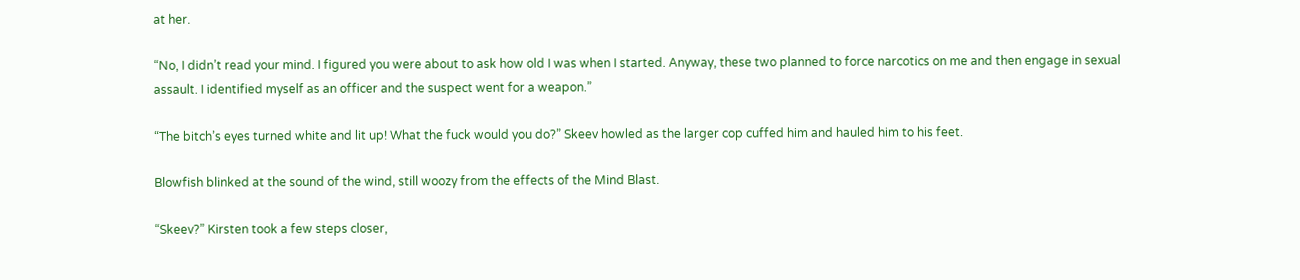at her.

“No, I didn’t read your mind. I figured you were about to ask how old I was when I started. Anyway, these two planned to force narcotics on me and then engage in sexual assault. I identified myself as an officer and the suspect went for a weapon.”

“The bitch’s eyes turned white and lit up! What the fuck would you do?” Skeev howled as the larger cop cuffed him and hauled him to his feet.

Blowfish blinked at the sound of the wind, still woozy from the effects of the Mind Blast.

“Skeev?” Kirsten took a few steps closer,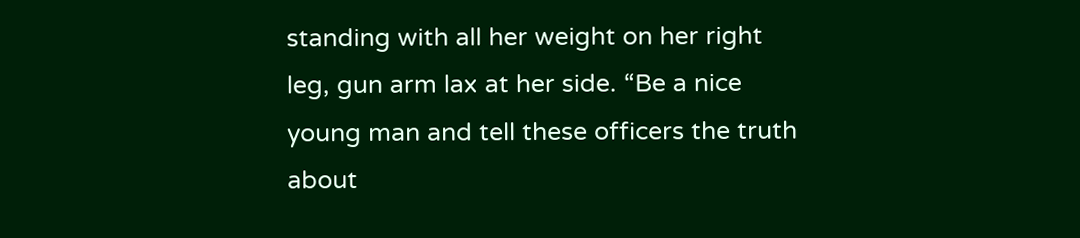standing with all her weight on her right leg, gun arm lax at her side. “Be a nice young man and tell these officers the truth about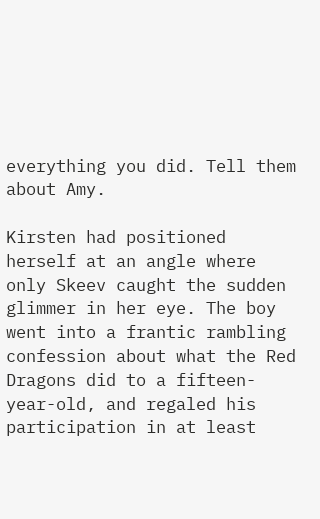everything you did. Tell them about Amy.

Kirsten had positioned herself at an angle where only Skeev caught the sudden glimmer in her eye. The boy went into a frantic rambling confession about what the Red Dragons did to a fifteen-year-old, and regaled his participation in at least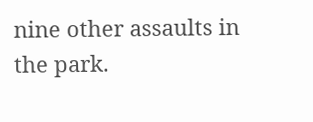nine other assaults in the park.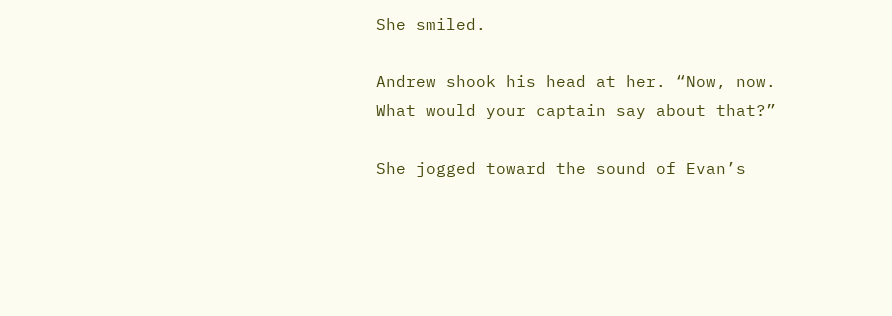She smiled.

Andrew shook his head at her. “Now, now. What would your captain say about that?”

She jogged toward the sound of Evan’s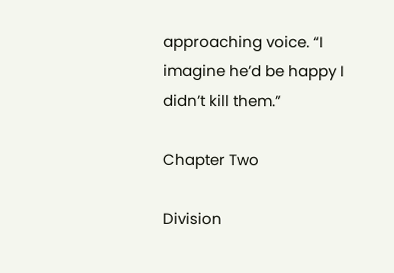approaching voice. “I imagine he’d be happy I didn’t kill them.”

Chapter Two

Division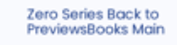Zero Series Back to PreviewsBooks Main